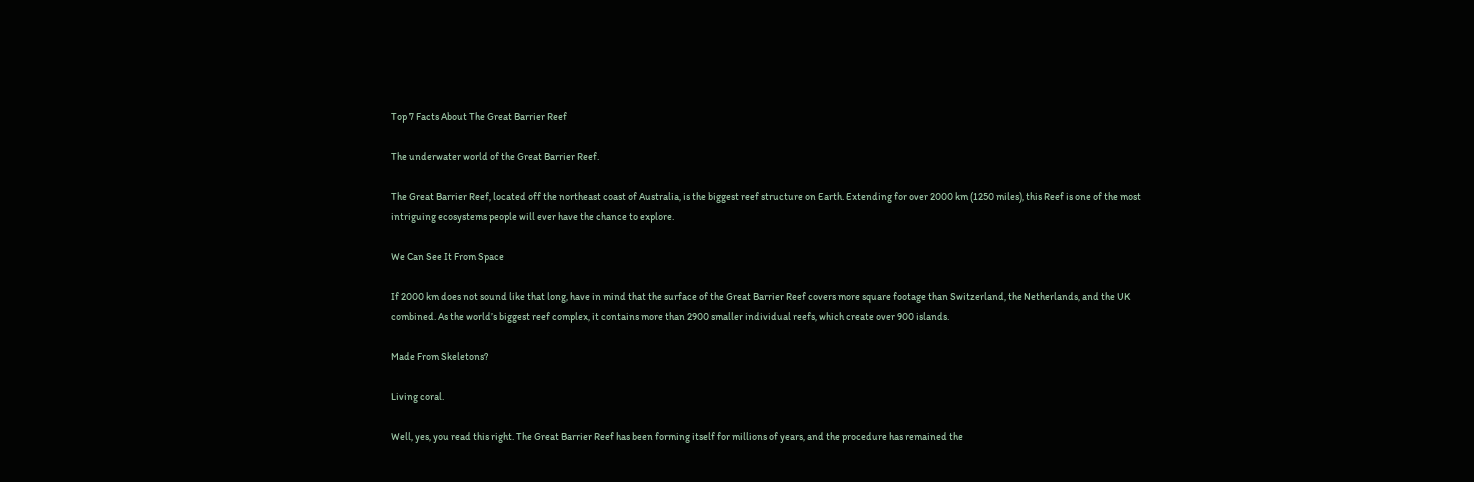Top 7 Facts About The Great Barrier Reef

The underwater world of the Great Barrier Reef.

The Great Barrier Reef, located off the northeast coast of Australia, is the biggest reef structure on Earth. Extending for over 2000 km (1250 miles), this Reef is one of the most intriguing ecosystems people will ever have the chance to explore.

We Can See It From Space

If 2000 km does not sound like that long, have in mind that the surface of the Great Barrier Reef covers more square footage than Switzerland, the Netherlands, and the UK combined. As the world’s biggest reef complex, it contains more than 2900 smaller individual reefs, which create over 900 islands.

Made From Skeletons?

Living coral.

Well, yes, you read this right. The Great Barrier Reef has been forming itself for millions of years, and the procedure has remained the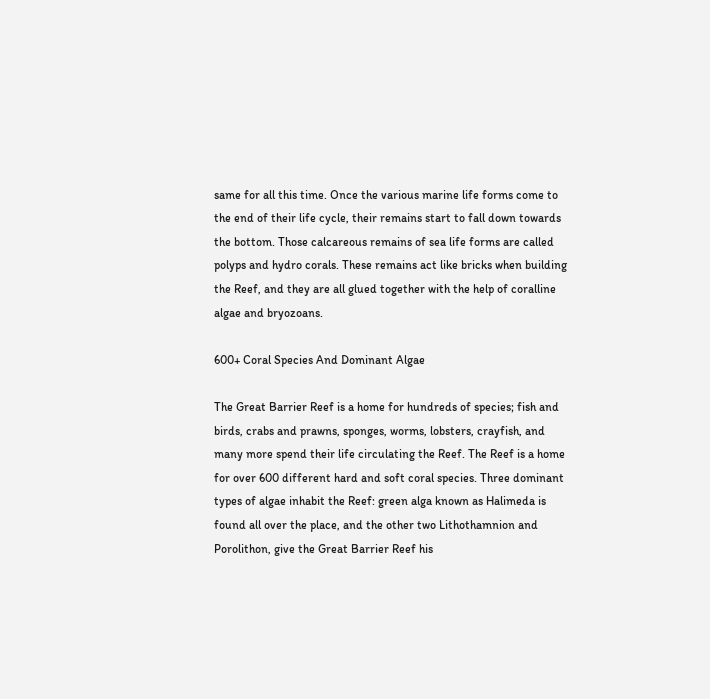same for all this time. Once the various marine life forms come to the end of their life cycle, their remains start to fall down towards the bottom. Those calcareous remains of sea life forms are called polyps and hydro corals. These remains act like bricks when building the Reef, and they are all glued together with the help of coralline algae and bryozoans.

600+ Coral Species And Dominant Algae

The Great Barrier Reef is a home for hundreds of species; fish and birds, crabs and prawns, sponges, worms, lobsters, crayfish, and many more spend their life circulating the Reef. The Reef is a home for over 600 different hard and soft coral species. Three dominant types of algae inhabit the Reef: green alga known as Halimeda is found all over the place, and the other two Lithothamnion and Porolithon, give the Great Barrier Reef his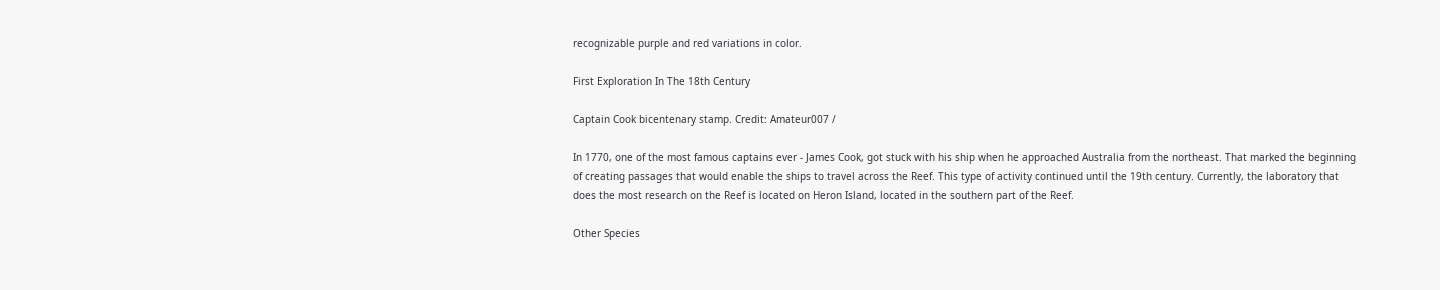recognizable purple and red variations in color.

First Exploration In The 18th Century

Captain Cook bicentenary stamp. Credit: Amateur007 /

In 1770, one of the most famous captains ever - James Cook, got stuck with his ship when he approached Australia from the northeast. That marked the beginning of creating passages that would enable the ships to travel across the Reef. This type of activity continued until the 19th century. Currently, the laboratory that does the most research on the Reef is located on Heron Island, located in the southern part of the Reef.

Other Species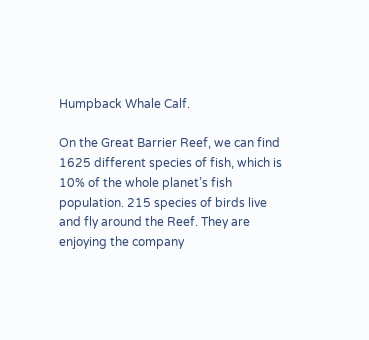Humpback Whale Calf.

On the Great Barrier Reef, we can find 1625 different species of fish, which is 10% of the whole planet’s fish population. 215 species of birds live and fly around the Reef. They are enjoying the company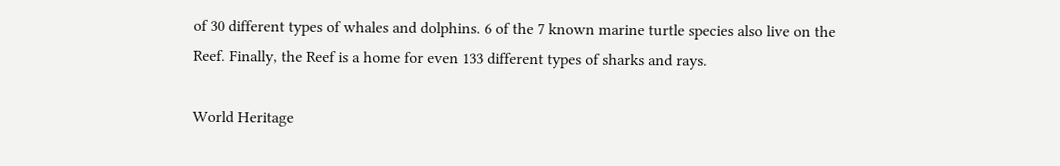of 30 different types of whales and dolphins. 6 of the 7 known marine turtle species also live on the Reef. Finally, the Reef is a home for even 133 different types of sharks and rays.

World Heritage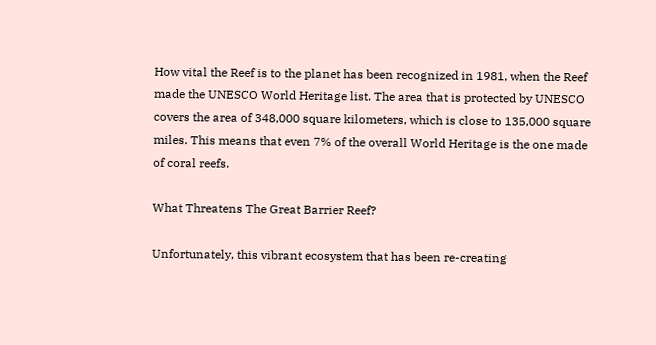How vital the Reef is to the planet has been recognized in 1981, when the Reef made the UNESCO World Heritage list. The area that is protected by UNESCO covers the area of 348,000 square kilometers, which is close to 135,000 square miles. This means that even 7% of the overall World Heritage is the one made of coral reefs.

What Threatens The Great Barrier Reef?

Unfortunately, this vibrant ecosystem that has been re-creating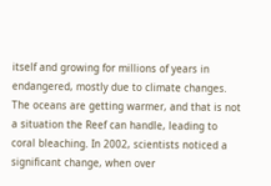itself and growing for millions of years in endangered, mostly due to climate changes. The oceans are getting warmer, and that is not a situation the Reef can handle, leading to coral bleaching. In 2002, scientists noticed a significant change, when over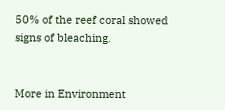50% of the reef coral showed signs of bleaching.


More in Environment